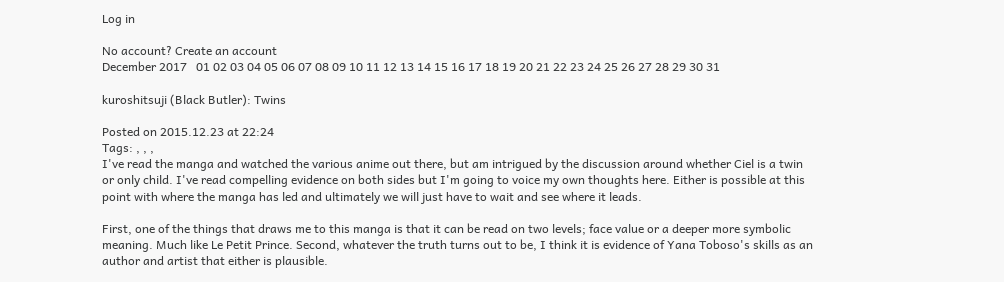Log in

No account? Create an account
December 2017   01 02 03 04 05 06 07 08 09 10 11 12 13 14 15 16 17 18 19 20 21 22 23 24 25 26 27 28 29 30 31

kuroshitsuji (Black Butler): Twins

Posted on 2015.12.23 at 22:24
Tags: , , ,
I've read the manga and watched the various anime out there, but am intrigued by the discussion around whether Ciel is a twin or only child. I've read compelling evidence on both sides but I'm going to voice my own thoughts here. Either is possible at this point with where the manga has led and ultimately we will just have to wait and see where it leads.

First, one of the things that draws me to this manga is that it can be read on two levels; face value or a deeper more symbolic meaning. Much like Le Petit Prince. Second, whatever the truth turns out to be, I think it is evidence of Yana Toboso's skills as an author and artist that either is plausible.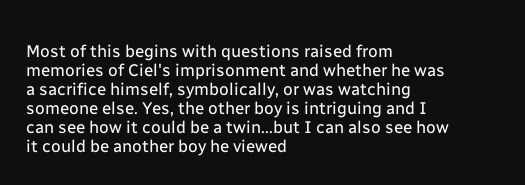Most of this begins with questions raised from memories of Ciel's imprisonment and whether he was a sacrifice himself, symbolically, or was watching someone else. Yes, the other boy is intriguing and I can see how it could be a twin...but I can also see how it could be another boy he viewed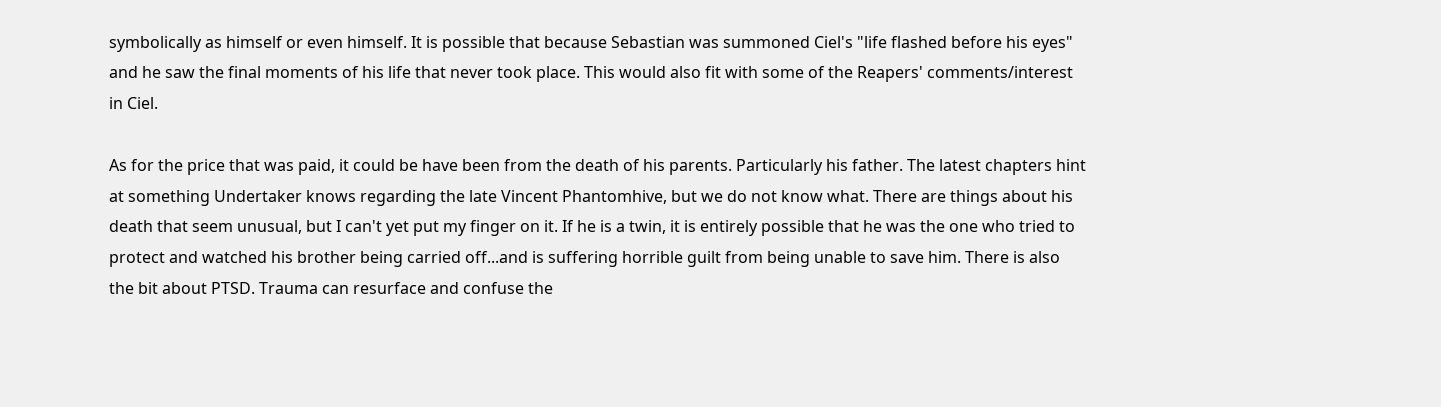symbolically as himself or even himself. It is possible that because Sebastian was summoned Ciel's "life flashed before his eyes" and he saw the final moments of his life that never took place. This would also fit with some of the Reapers' comments/interest in Ciel.

As for the price that was paid, it could be have been from the death of his parents. Particularly his father. The latest chapters hint at something Undertaker knows regarding the late Vincent Phantomhive, but we do not know what. There are things about his death that seem unusual, but I can't yet put my finger on it. If he is a twin, it is entirely possible that he was the one who tried to protect and watched his brother being carried off...and is suffering horrible guilt from being unable to save him. There is also the bit about PTSD. Trauma can resurface and confuse the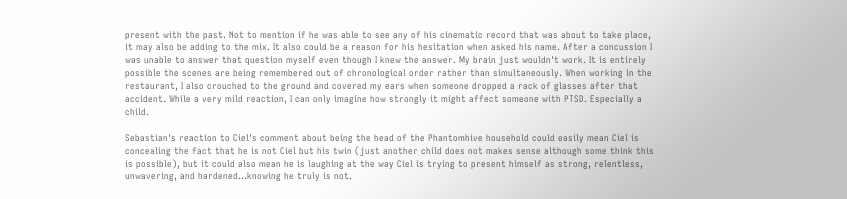present with the past. Not to mention if he was able to see any of his cinematic record that was about to take place, it may also be adding to the mix. It also could be a reason for his hesitation when asked his name. After a concussion I was unable to answer that question myself even though I knew the answer. My brain just wouldn't work. It is entirely possible the scenes are being remembered out of chronological order rather than simultaneously. When working in the restaurant, I also crouched to the ground and covered my ears when someone dropped a rack of glasses after that accident. While a very mild reaction, I can only imagine how strongly it might affect someone with PTSD. Especially a child.

Sebastian's reaction to Ciel's comment about being the head of the Phantomhive household could easily mean Ciel is concealing the fact that he is not Ciel but his twin (just another child does not makes sense although some think this is possible), but it could also mean he is laughing at the way Ciel is trying to present himself as strong, relentless, unwavering, and hardened...knowing he truly is not.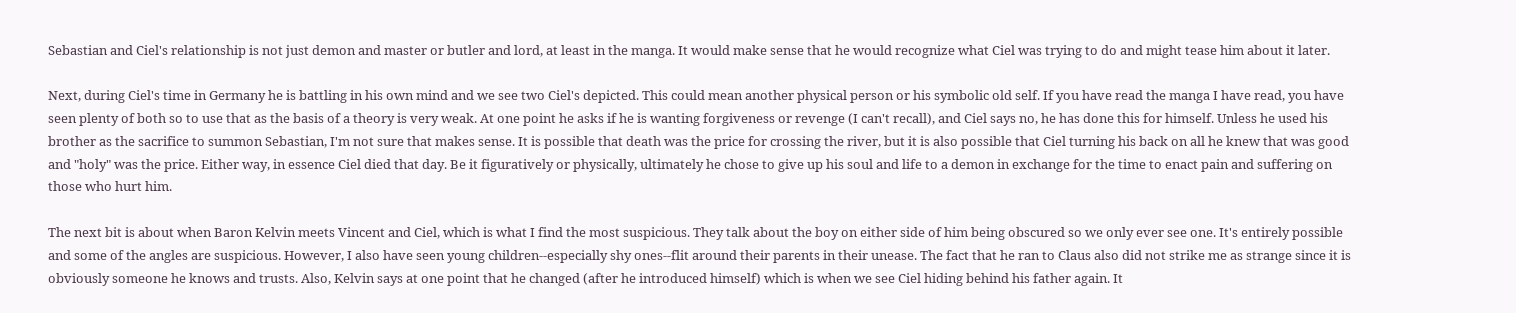Sebastian and Ciel's relationship is not just demon and master or butler and lord, at least in the manga. It would make sense that he would recognize what Ciel was trying to do and might tease him about it later.

Next, during Ciel's time in Germany he is battling in his own mind and we see two Ciel's depicted. This could mean another physical person or his symbolic old self. If you have read the manga I have read, you have seen plenty of both so to use that as the basis of a theory is very weak. At one point he asks if he is wanting forgiveness or revenge (I can't recall), and Ciel says no, he has done this for himself. Unless he used his brother as the sacrifice to summon Sebastian, I'm not sure that makes sense. It is possible that death was the price for crossing the river, but it is also possible that Ciel turning his back on all he knew that was good and "holy" was the price. Either way, in essence Ciel died that day. Be it figuratively or physically, ultimately he chose to give up his soul and life to a demon in exchange for the time to enact pain and suffering on those who hurt him.

The next bit is about when Baron Kelvin meets Vincent and Ciel, which is what I find the most suspicious. They talk about the boy on either side of him being obscured so we only ever see one. It's entirely possible and some of the angles are suspicious. However, I also have seen young children--especially shy ones--flit around their parents in their unease. The fact that he ran to Claus also did not strike me as strange since it is obviously someone he knows and trusts. Also, Kelvin says at one point that he changed (after he introduced himself) which is when we see Ciel hiding behind his father again. It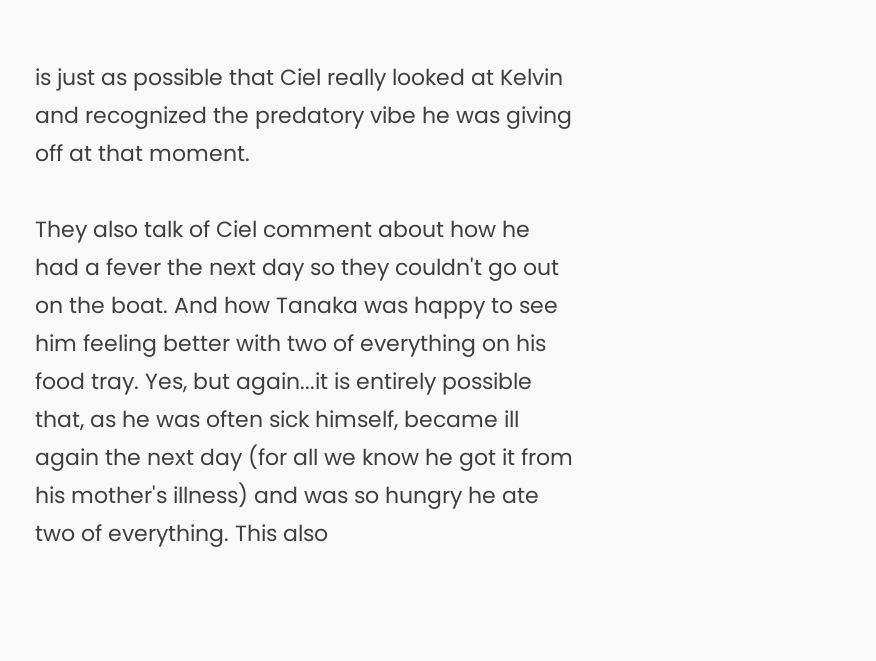is just as possible that Ciel really looked at Kelvin and recognized the predatory vibe he was giving off at that moment.

They also talk of Ciel comment about how he had a fever the next day so they couldn't go out on the boat. And how Tanaka was happy to see him feeling better with two of everything on his food tray. Yes, but again...it is entirely possible that, as he was often sick himself, became ill again the next day (for all we know he got it from his mother's illness) and was so hungry he ate two of everything. This also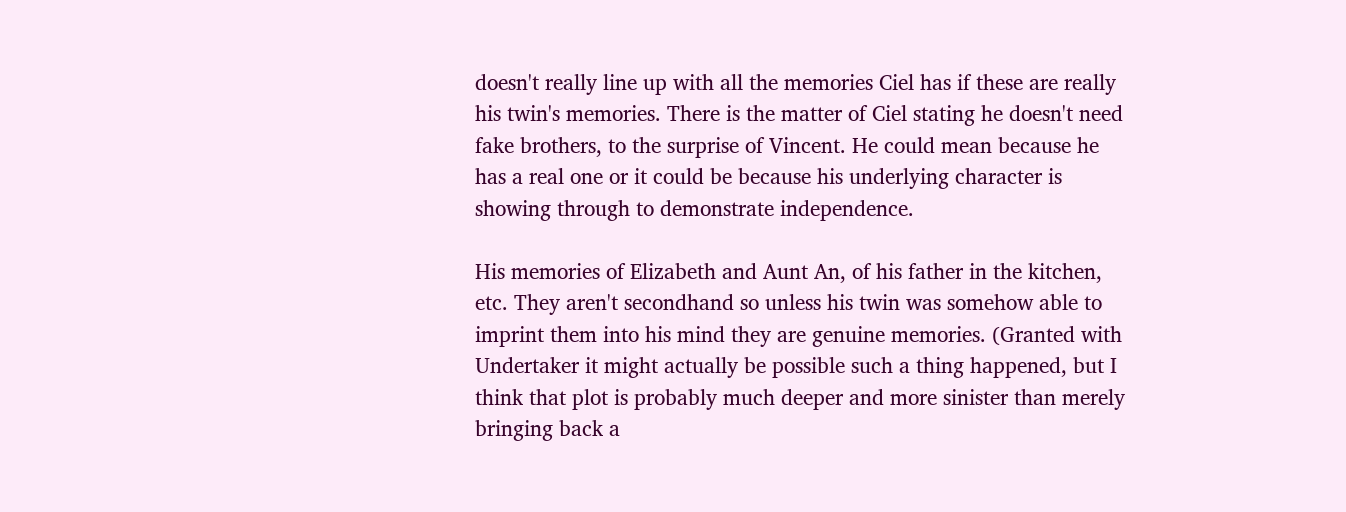doesn't really line up with all the memories Ciel has if these are really his twin's memories. There is the matter of Ciel stating he doesn't need fake brothers, to the surprise of Vincent. He could mean because he has a real one or it could be because his underlying character is showing through to demonstrate independence.

His memories of Elizabeth and Aunt An, of his father in the kitchen, etc. They aren't secondhand so unless his twin was somehow able to imprint them into his mind they are genuine memories. (Granted with Undertaker it might actually be possible such a thing happened, but I think that plot is probably much deeper and more sinister than merely bringing back a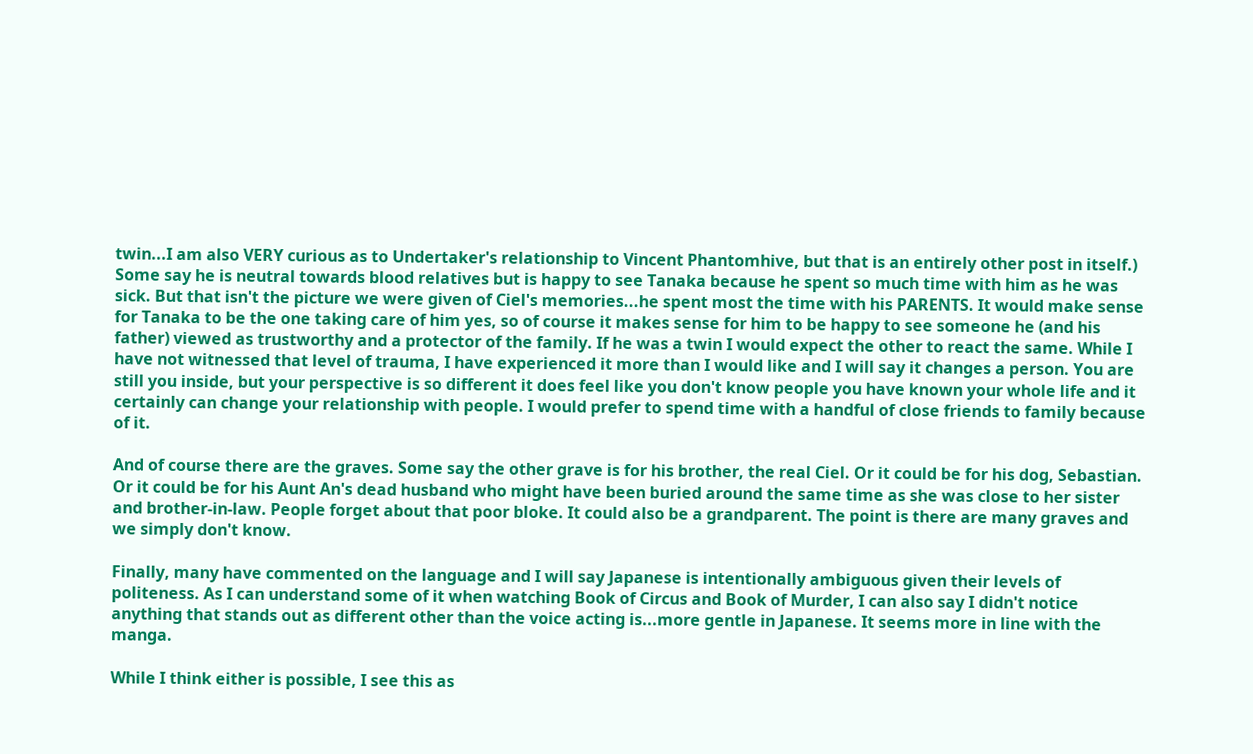twin...I am also VERY curious as to Undertaker's relationship to Vincent Phantomhive, but that is an entirely other post in itself.) Some say he is neutral towards blood relatives but is happy to see Tanaka because he spent so much time with him as he was sick. But that isn't the picture we were given of Ciel's memories...he spent most the time with his PARENTS. It would make sense for Tanaka to be the one taking care of him yes, so of course it makes sense for him to be happy to see someone he (and his father) viewed as trustworthy and a protector of the family. If he was a twin I would expect the other to react the same. While I have not witnessed that level of trauma, I have experienced it more than I would like and I will say it changes a person. You are still you inside, but your perspective is so different it does feel like you don't know people you have known your whole life and it certainly can change your relationship with people. I would prefer to spend time with a handful of close friends to family because of it.

And of course there are the graves. Some say the other grave is for his brother, the real Ciel. Or it could be for his dog, Sebastian. Or it could be for his Aunt An's dead husband who might have been buried around the same time as she was close to her sister and brother-in-law. People forget about that poor bloke. It could also be a grandparent. The point is there are many graves and we simply don't know.

Finally, many have commented on the language and I will say Japanese is intentionally ambiguous given their levels of politeness. As I can understand some of it when watching Book of Circus and Book of Murder, I can also say I didn't notice anything that stands out as different other than the voice acting is...more gentle in Japanese. It seems more in line with the manga.

While I think either is possible, I see this as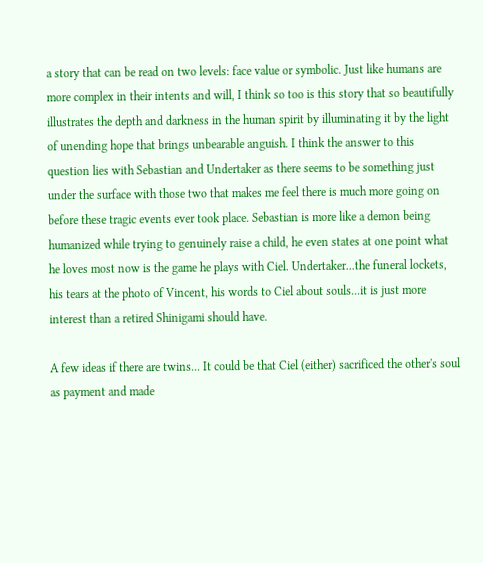a story that can be read on two levels: face value or symbolic. Just like humans are more complex in their intents and will, I think so too is this story that so beautifully illustrates the depth and darkness in the human spirit by illuminating it by the light of unending hope that brings unbearable anguish. I think the answer to this question lies with Sebastian and Undertaker as there seems to be something just under the surface with those two that makes me feel there is much more going on before these tragic events ever took place. Sebastian is more like a demon being humanized while trying to genuinely raise a child, he even states at one point what he loves most now is the game he plays with Ciel. Undertaker...the funeral lockets, his tears at the photo of Vincent, his words to Ciel about souls...it is just more interest than a retired Shinigami should have.

A few ideas if there are twins... It could be that Ciel (either) sacrificed the other's soul as payment and made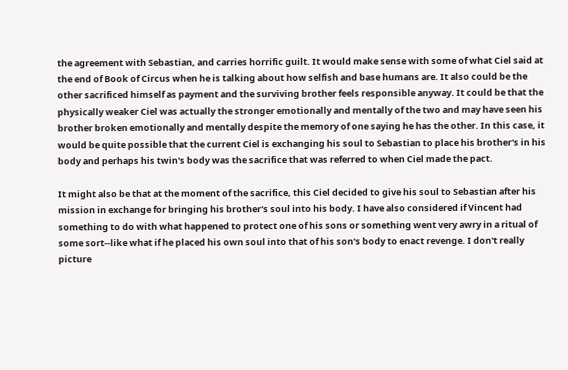the agreement with Sebastian, and carries horrific guilt. It would make sense with some of what Ciel said at the end of Book of Circus when he is talking about how selfish and base humans are. It also could be the other sacrificed himself as payment and the surviving brother feels responsible anyway. It could be that the physically weaker Ciel was actually the stronger emotionally and mentally of the two and may have seen his brother broken emotionally and mentally despite the memory of one saying he has the other. In this case, it would be quite possible that the current Ciel is exchanging his soul to Sebastian to place his brother's in his body and perhaps his twin's body was the sacrifice that was referred to when Ciel made the pact.

It might also be that at the moment of the sacrifice, this Ciel decided to give his soul to Sebastian after his mission in exchange for bringing his brother's soul into his body. I have also considered if Vincent had something to do with what happened to protect one of his sons or something went very awry in a ritual of some sort--like what if he placed his own soul into that of his son's body to enact revenge. I don't really picture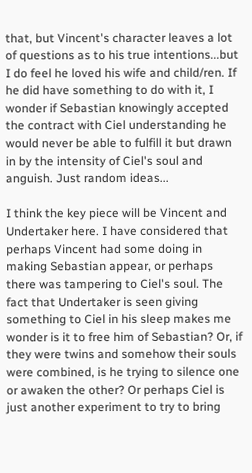that, but Vincent's character leaves a lot of questions as to his true intentions...but I do feel he loved his wife and child/ren. If he did have something to do with it, I wonder if Sebastian knowingly accepted the contract with Ciel understanding he would never be able to fulfill it but drawn in by the intensity of Ciel's soul and anguish. Just random ideas...

I think the key piece will be Vincent and Undertaker here. I have considered that perhaps Vincent had some doing in making Sebastian appear, or perhaps there was tampering to Ciel's soul. The fact that Undertaker is seen giving something to Ciel in his sleep makes me wonder is it to free him of Sebastian? Or, if they were twins and somehow their souls were combined, is he trying to silence one or awaken the other? Or perhaps Ciel is just another experiment to try to bring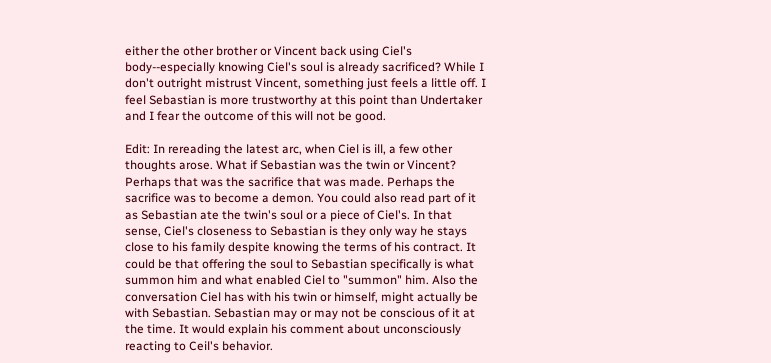either the other brother or Vincent back using Ciel's body--especially knowing Ciel's soul is already sacrificed? While I don't outright mistrust Vincent, something just feels a little off. I feel Sebastian is more trustworthy at this point than Undertaker and I fear the outcome of this will not be good.

Edit: In rereading the latest arc, when Ciel is ill, a few other thoughts arose. What if Sebastian was the twin or Vincent? Perhaps that was the sacrifice that was made. Perhaps the sacrifice was to become a demon. You could also read part of it as Sebastian ate the twin's soul or a piece of Ciel's. In that sense, Ciel's closeness to Sebastian is they only way he stays close to his family despite knowing the terms of his contract. It could be that offering the soul to Sebastian specifically is what summon him and what enabled Ciel to "summon" him. Also the conversation Ciel has with his twin or himself, might actually be with Sebastian. Sebastian may or may not be conscious of it at the time. It would explain his comment about unconsciously reacting to Ceil's behavior.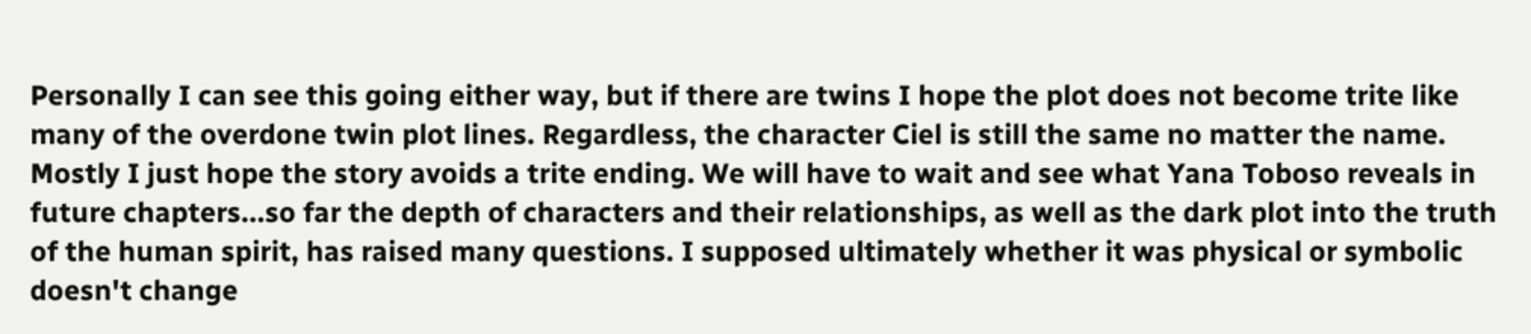Personally I can see this going either way, but if there are twins I hope the plot does not become trite like many of the overdone twin plot lines. Regardless, the character Ciel is still the same no matter the name. Mostly I just hope the story avoids a trite ending. We will have to wait and see what Yana Toboso reveals in future chapters...so far the depth of characters and their relationships, as well as the dark plot into the truth of the human spirit, has raised many questions. I supposed ultimately whether it was physical or symbolic doesn't change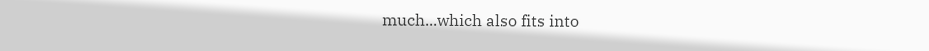much...which also fits into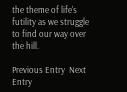the theme of life's futility as we struggle to find our way over the hill.

Previous Entry  Next Entry